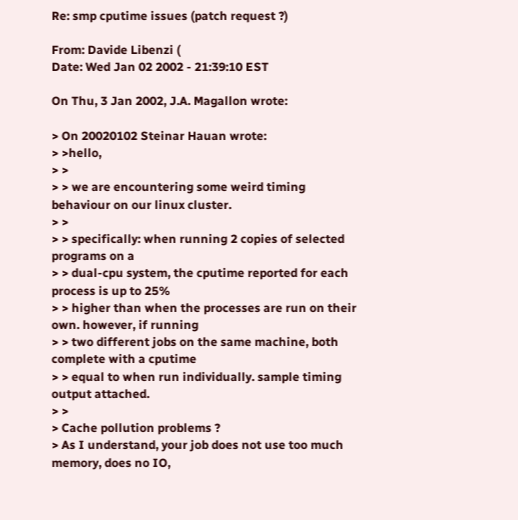Re: smp cputime issues (patch request ?)

From: Davide Libenzi (
Date: Wed Jan 02 2002 - 21:39:10 EST

On Thu, 3 Jan 2002, J.A. Magallon wrote:

> On 20020102 Steinar Hauan wrote:
> >hello,
> >
> > we are encountering some weird timing behaviour on our linux cluster.
> >
> > specifically: when running 2 copies of selected programs on a
> > dual-cpu system, the cputime reported for each process is up to 25%
> > higher than when the processes are run on their own. however, if running
> > two different jobs on the same machine, both complete with a cputime
> > equal to when run individually. sample timing output attached.
> >
> Cache pollution problems ?
> As I understand, your job does not use too much memory, does no IO,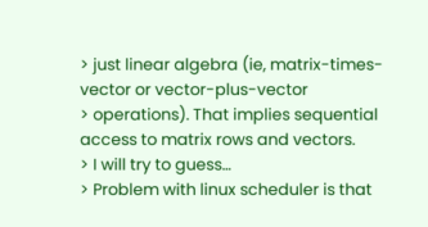> just linear algebra (ie, matrix-times-vector or vector-plus-vector
> operations). That implies sequential access to matrix rows and vectors.
> I will try to guess...
> Problem with linux scheduler is that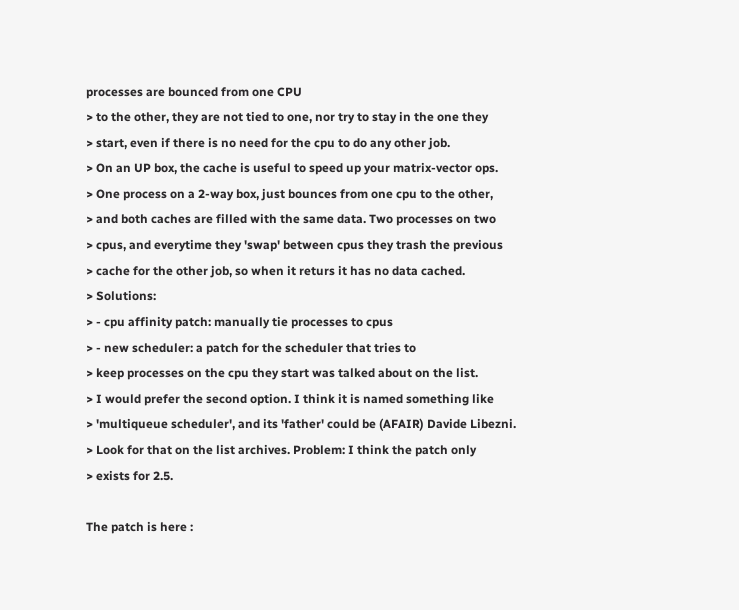processes are bounced from one CPU
> to the other, they are not tied to one, nor try to stay in the one they
> start, even if there is no need for the cpu to do any other job.
> On an UP box, the cache is useful to speed up your matrix-vector ops.
> One process on a 2-way box, just bounces from one cpu to the other,
> and both caches are filled with the same data. Two processes on two
> cpus, and everytime they 'swap' between cpus they trash the previous
> cache for the other job, so when it returs it has no data cached.
> Solutions:
> - cpu affinity patch: manually tie processes to cpus
> - new scheduler: a patch for the scheduler that tries to
> keep processes on the cpu they start was talked about on the list.
> I would prefer the second option. I think it is named something like
> 'multiqueue scheduler', and its 'father' could be (AFAIR) Davide Libezni.
> Look for that on the list archives. Problem: I think the patch only
> exists for 2.5.

The patch is here :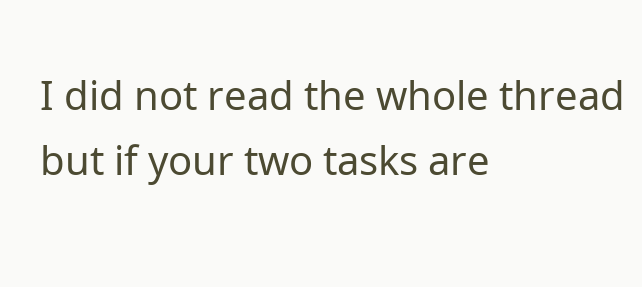I did not read the whole thread but if your two tasks are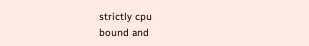strictly cpu
bound and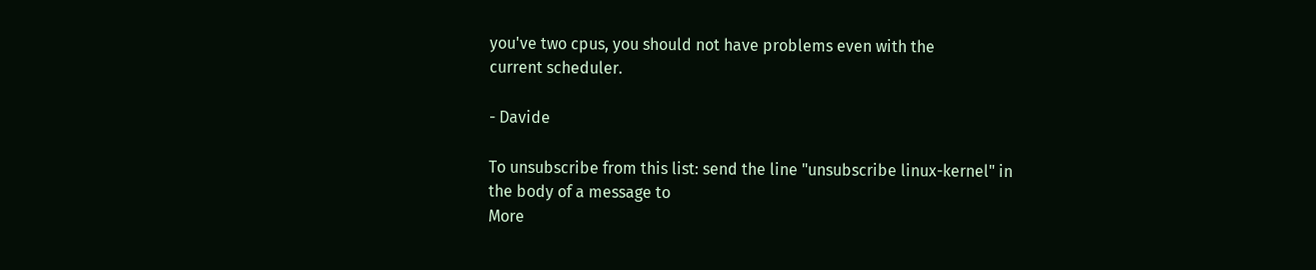you've two cpus, you should not have problems even with the
current scheduler.

- Davide

To unsubscribe from this list: send the line "unsubscribe linux-kernel" in
the body of a message to
More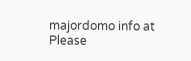majordomo info at
Please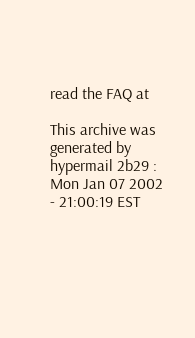read the FAQ at

This archive was generated by hypermail 2b29 : Mon Jan 07 2002 - 21:00:19 EST